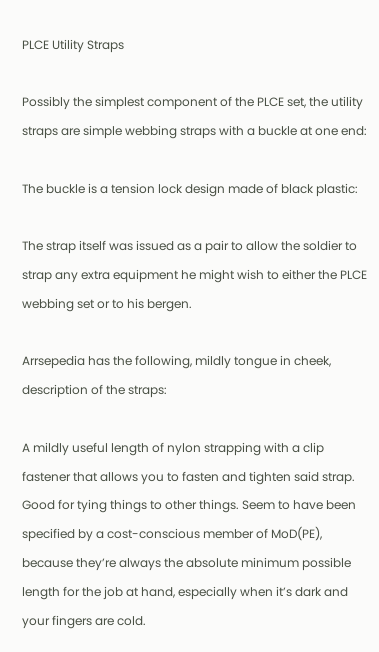PLCE Utility Straps

Possibly the simplest component of the PLCE set, the utility straps are simple webbing straps with a buckle at one end:

The buckle is a tension lock design made of black plastic:

The strap itself was issued as a pair to allow the soldier to strap any extra equipment he might wish to either the PLCE webbing set or to his bergen.

Arrsepedia has the following, mildly tongue in cheek, description of the straps:

A mildly useful length of nylon strapping with a clip fastener that allows you to fasten and tighten said strap. Good for tying things to other things. Seem to have been specified by a cost-conscious member of MoD(PE), because they’re always the absolute minimum possible length for the job at hand, especially when it’s dark and your fingers are cold.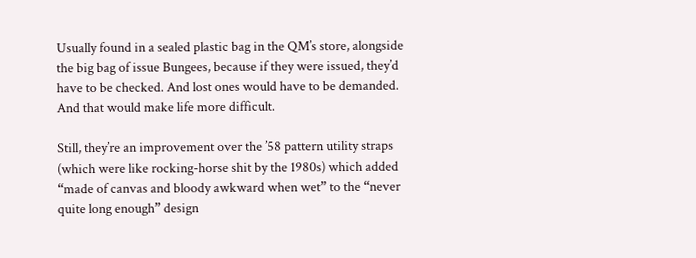Usually found in a sealed plastic bag in the QM’s store, alongside the big bag of issue Bungees, because if they were issued, they’d have to be checked. And lost ones would have to be demanded. And that would make life more difficult.

Still, they’re an improvement over the ’58 pattern utility straps (which were like rocking-horse shit by the 1980s) which added “made of canvas and bloody awkward when wet” to the “never quite long enough” design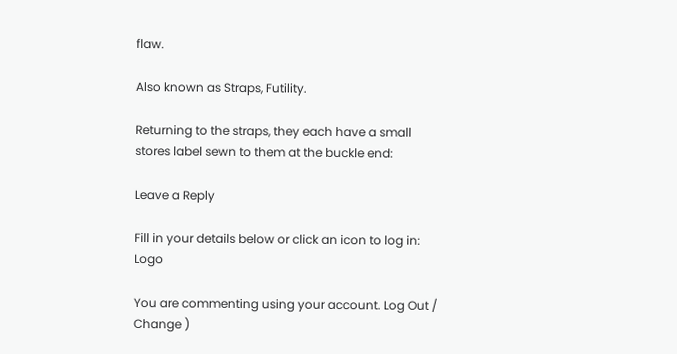flaw.

Also known as Straps, Futility.

Returning to the straps, they each have a small stores label sewn to them at the buckle end:

Leave a Reply

Fill in your details below or click an icon to log in: Logo

You are commenting using your account. Log Out /  Change )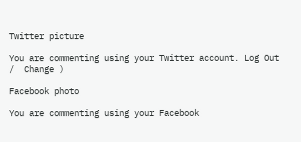Twitter picture

You are commenting using your Twitter account. Log Out /  Change )

Facebook photo

You are commenting using your Facebook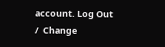account. Log Out /  Change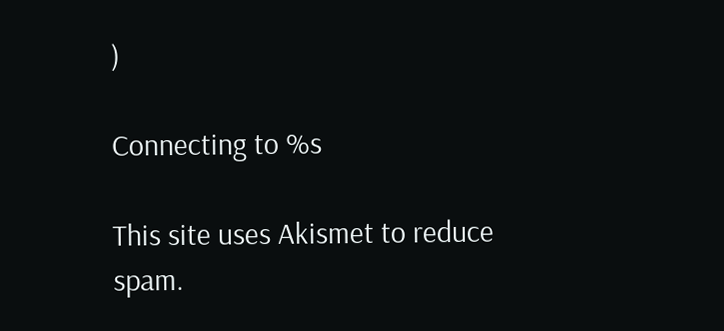)

Connecting to %s

This site uses Akismet to reduce spam.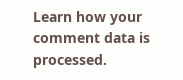Learn how your comment data is processed.